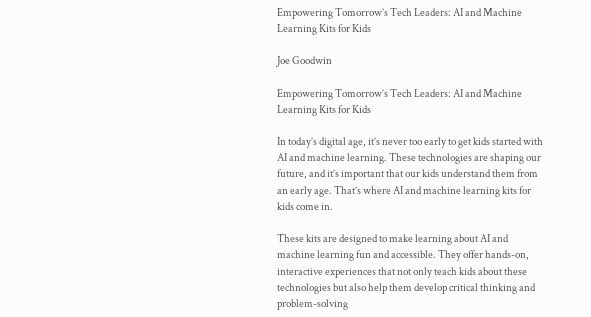Empowering Tomorrow’s Tech Leaders: AI and Machine Learning Kits for Kids

Joe Goodwin

Empowering Tomorrow’s Tech Leaders: AI and Machine Learning Kits for Kids

In today’s digital age, it’s never too early to get kids started with AI and machine learning. These technologies are shaping our future, and it’s important that our kids understand them from an early age. That’s where AI and machine learning kits for kids come in.

These kits are designed to make learning about AI and machine learning fun and accessible. They offer hands-on, interactive experiences that not only teach kids about these technologies but also help them develop critical thinking and problem-solving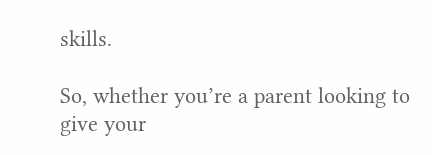skills.

So, whether you’re a parent looking to give your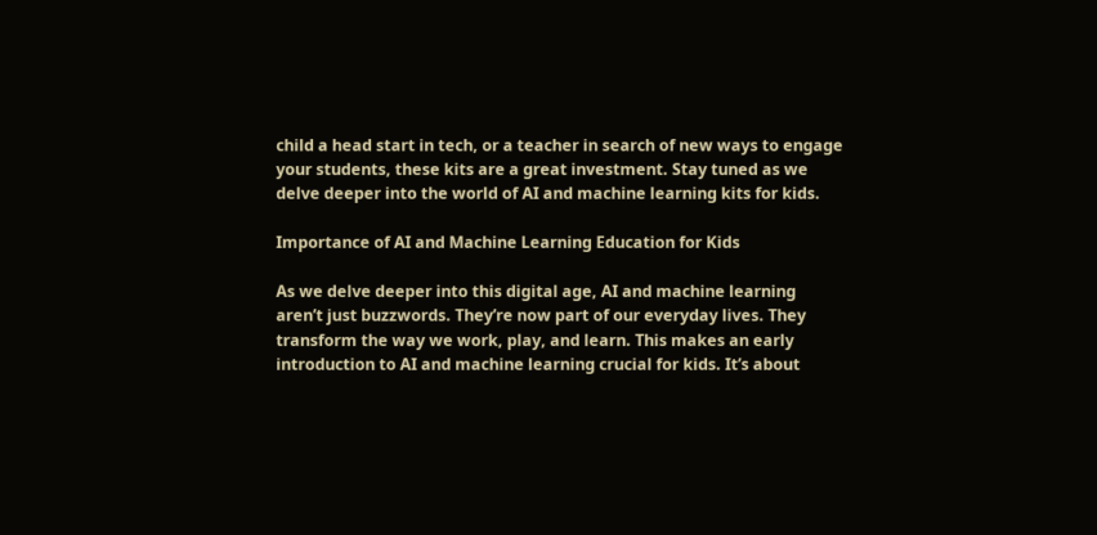child a head start in tech, or a teacher in search of new ways to engage your students, these kits are a great investment. Stay tuned as we delve deeper into the world of AI and machine learning kits for kids.

Importance of AI and Machine Learning Education for Kids

As we delve deeper into this digital age, AI and machine learning aren’t just buzzwords. They’re now part of our everyday lives. They transform the way we work, play, and learn. This makes an early introduction to AI and machine learning crucial for kids. It’s about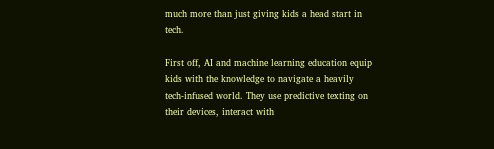much more than just giving kids a head start in tech.

First off, AI and machine learning education equip kids with the knowledge to navigate a heavily tech-infused world. They use predictive texting on their devices, interact with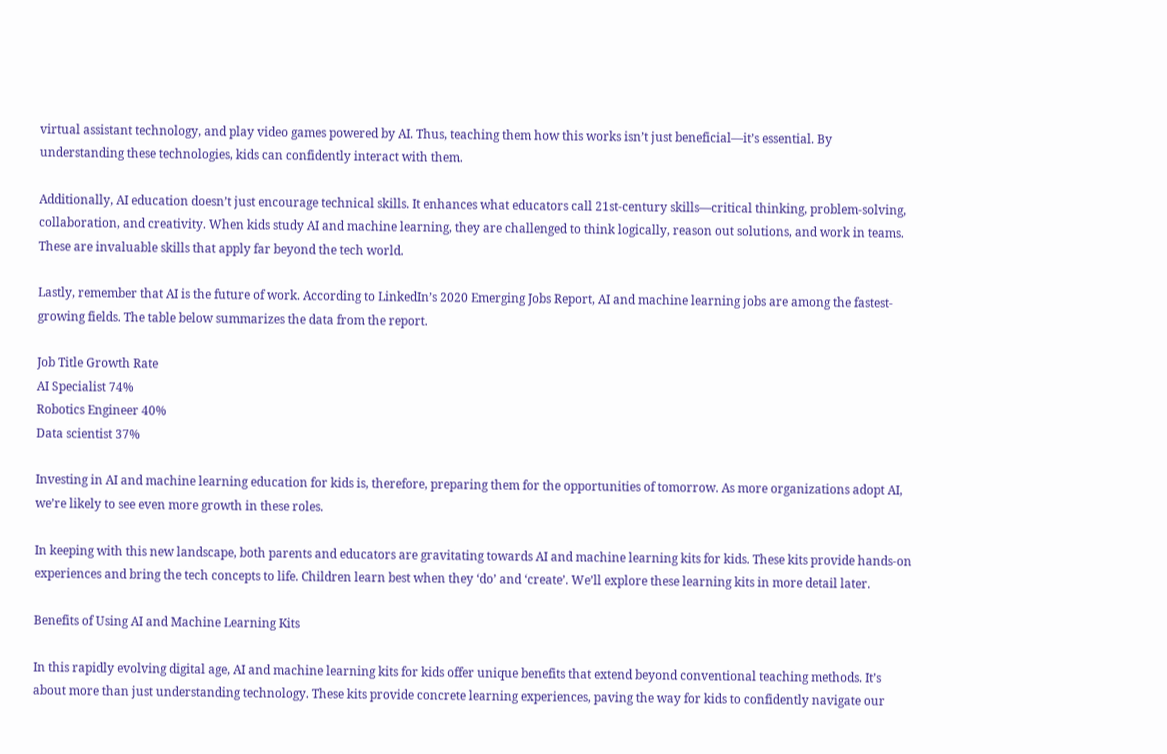virtual assistant technology, and play video games powered by AI. Thus, teaching them how this works isn’t just beneficial—it’s essential. By understanding these technologies, kids can confidently interact with them.

Additionally, AI education doesn’t just encourage technical skills. It enhances what educators call 21st-century skills—critical thinking, problem-solving, collaboration, and creativity. When kids study AI and machine learning, they are challenged to think logically, reason out solutions, and work in teams. These are invaluable skills that apply far beyond the tech world.

Lastly, remember that AI is the future of work. According to LinkedIn’s 2020 Emerging Jobs Report, AI and machine learning jobs are among the fastest-growing fields. The table below summarizes the data from the report.

Job Title Growth Rate
AI Specialist 74%
Robotics Engineer 40%
Data scientist 37%

Investing in AI and machine learning education for kids is, therefore, preparing them for the opportunities of tomorrow. As more organizations adopt AI, we’re likely to see even more growth in these roles.

In keeping with this new landscape, both parents and educators are gravitating towards AI and machine learning kits for kids. These kits provide hands-on experiences and bring the tech concepts to life. Children learn best when they ‘do’ and ‘create’. We’ll explore these learning kits in more detail later.

Benefits of Using AI and Machine Learning Kits

In this rapidly evolving digital age, AI and machine learning kits for kids offer unique benefits that extend beyond conventional teaching methods. It’s about more than just understanding technology. These kits provide concrete learning experiences, paving the way for kids to confidently navigate our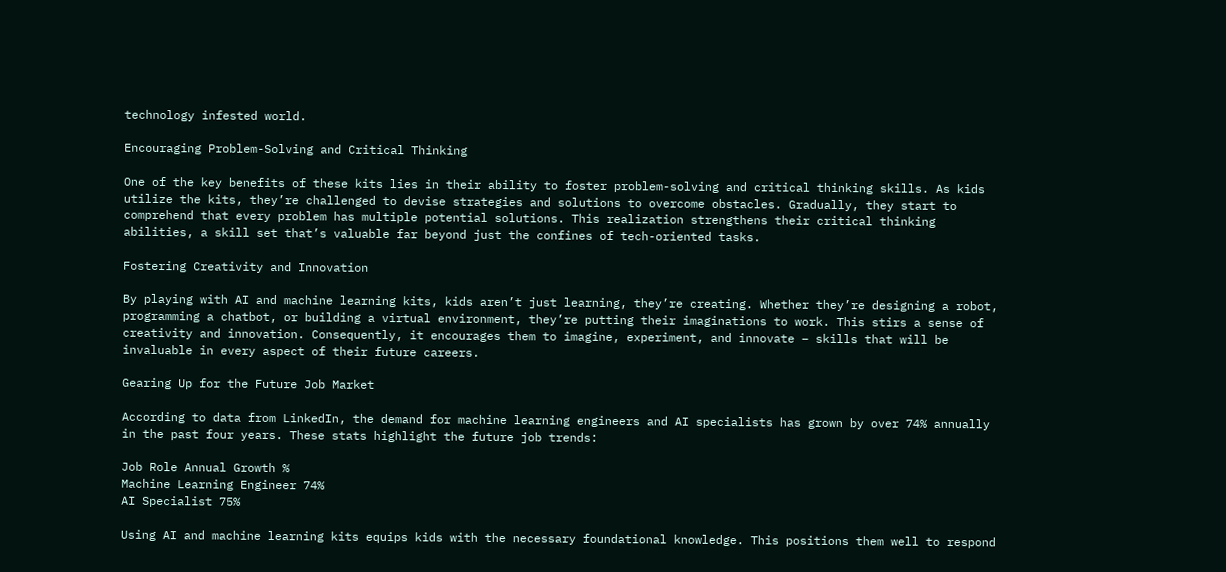technology infested world.

Encouraging Problem-Solving and Critical Thinking

One of the key benefits of these kits lies in their ability to foster problem-solving and critical thinking skills. As kids utilize the kits, they’re challenged to devise strategies and solutions to overcome obstacles. Gradually, they start to comprehend that every problem has multiple potential solutions. This realization strengthens their critical thinking abilities, a skill set that’s valuable far beyond just the confines of tech-oriented tasks.

Fostering Creativity and Innovation

By playing with AI and machine learning kits, kids aren’t just learning, they’re creating. Whether they’re designing a robot, programming a chatbot, or building a virtual environment, they’re putting their imaginations to work. This stirs a sense of creativity and innovation. Consequently, it encourages them to imagine, experiment, and innovate – skills that will be invaluable in every aspect of their future careers.

Gearing Up for the Future Job Market

According to data from LinkedIn, the demand for machine learning engineers and AI specialists has grown by over 74% annually in the past four years. These stats highlight the future job trends:

Job Role Annual Growth %
Machine Learning Engineer 74%
AI Specialist 75%

Using AI and machine learning kits equips kids with the necessary foundational knowledge. This positions them well to respond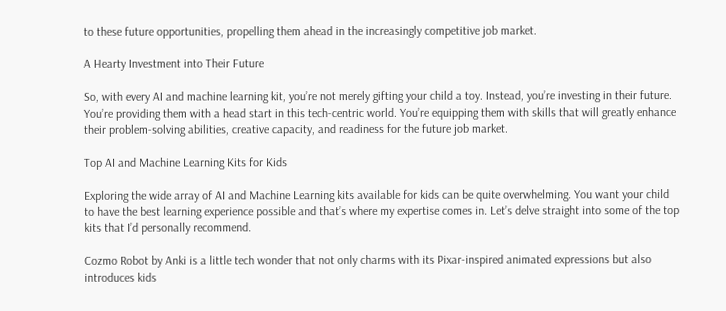to these future opportunities, propelling them ahead in the increasingly competitive job market.

A Hearty Investment into Their Future

So, with every AI and machine learning kit, you’re not merely gifting your child a toy. Instead, you’re investing in their future. You’re providing them with a head start in this tech-centric world. You’re equipping them with skills that will greatly enhance their problem-solving abilities, creative capacity, and readiness for the future job market.

Top AI and Machine Learning Kits for Kids

Exploring the wide array of AI and Machine Learning kits available for kids can be quite overwhelming. You want your child to have the best learning experience possible and that’s where my expertise comes in. Let’s delve straight into some of the top kits that I’d personally recommend.

Cozmo Robot by Anki is a little tech wonder that not only charms with its Pixar-inspired animated expressions but also introduces kids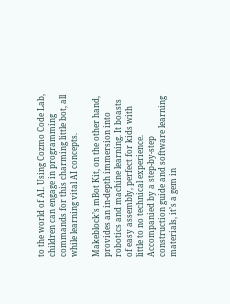to the world of AI. Using Cozmo Code Lab, children can engage in programming commands for this charming little bot, all while learning vital AI concepts.

Makeblock’s mBot Kit, on the other hand, provides an in-depth immersion into robotics and machine learning. It boasts of easy assembly, perfect for kids with little to no technical experience. Accompanied by a step-by-step construction guide and software learning materials, it’s a gem in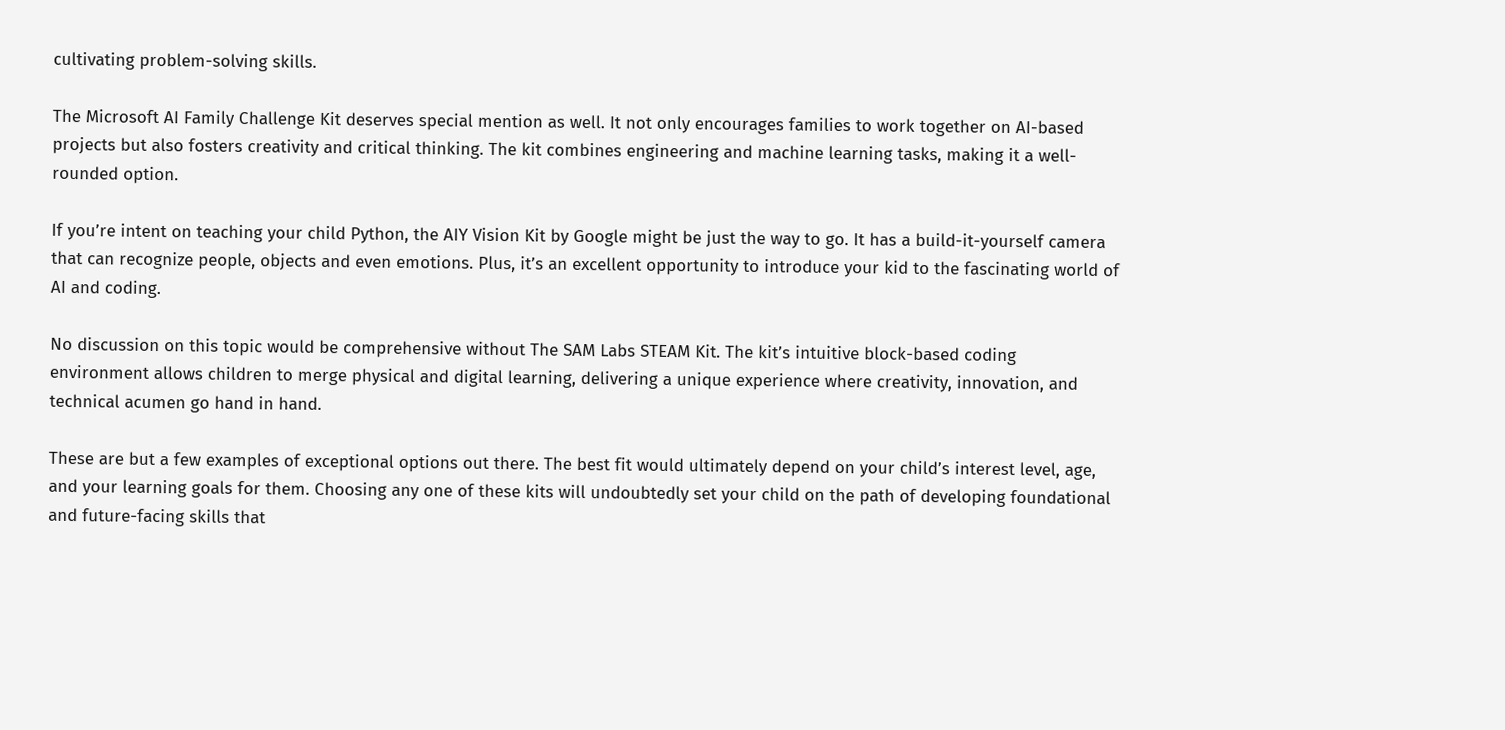cultivating problem-solving skills.

The Microsoft AI Family Challenge Kit deserves special mention as well. It not only encourages families to work together on AI-based projects but also fosters creativity and critical thinking. The kit combines engineering and machine learning tasks, making it a well-rounded option.

If you’re intent on teaching your child Python, the AIY Vision Kit by Google might be just the way to go. It has a build-it-yourself camera that can recognize people, objects and even emotions. Plus, it’s an excellent opportunity to introduce your kid to the fascinating world of AI and coding.

No discussion on this topic would be comprehensive without The SAM Labs STEAM Kit. The kit’s intuitive block-based coding environment allows children to merge physical and digital learning, delivering a unique experience where creativity, innovation, and technical acumen go hand in hand.

These are but a few examples of exceptional options out there. The best fit would ultimately depend on your child’s interest level, age, and your learning goals for them. Choosing any one of these kits will undoubtedly set your child on the path of developing foundational and future-facing skills that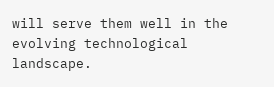will serve them well in the evolving technological landscape.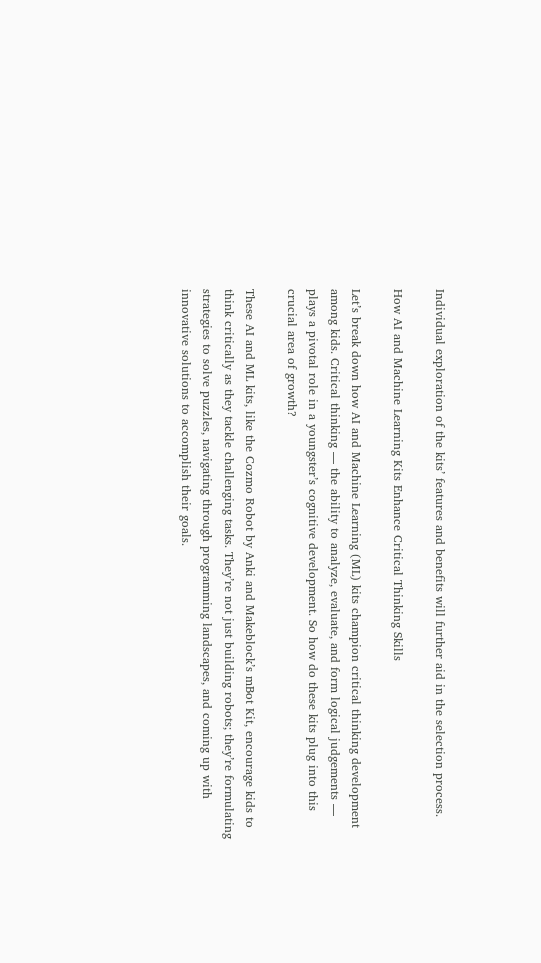Individual exploration of the kits’ features and benefits will further aid in the selection process.

How AI and Machine Learning Kits Enhance Critical Thinking Skills

Let’s break down how AI and Machine Learning (ML) kits champion critical thinking development among kids. Critical thinking — the ability to analyze, evaluate, and form logical judgements — plays a pivotal role in a youngster’s cognitive development. So how do these kits plug into this crucial area of growth?

These AI and ML kits, like the Cozmo Robot by Anki and Makeblock’s mBot Kit, encourage kids to think critically as they tackle challenging tasks. They’re not just building robots; they’re formulating strategies to solve puzzles, navigating through programming landscapes, and coming up with innovative solutions to accomplish their goals.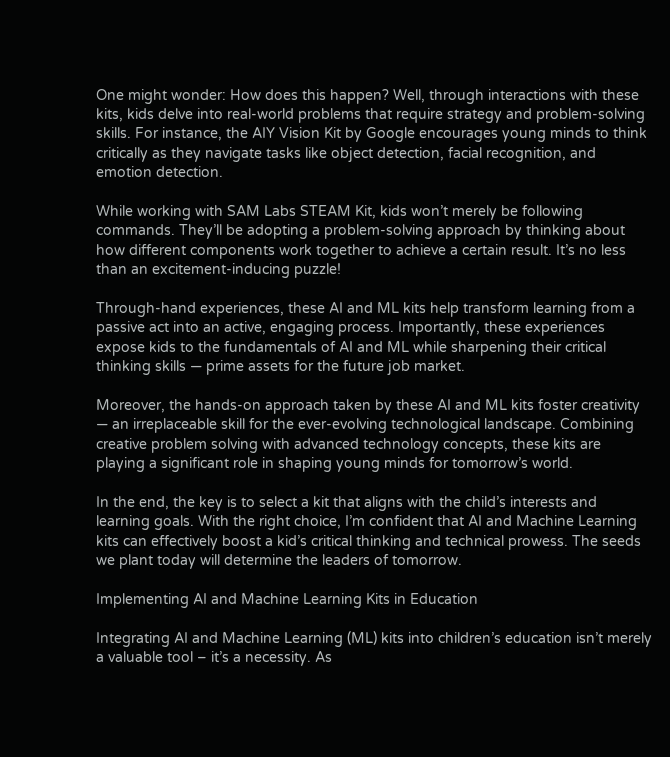One might wonder: How does this happen? Well, through interactions with these kits, kids delve into real-world problems that require strategy and problem-solving skills. For instance, the AIY Vision Kit by Google encourages young minds to think critically as they navigate tasks like object detection, facial recognition, and emotion detection.

While working with SAM Labs STEAM Kit, kids won’t merely be following commands. They’ll be adopting a problem-solving approach by thinking about how different components work together to achieve a certain result. It’s no less than an excitement-inducing puzzle!

Through-hand experiences, these AI and ML kits help transform learning from a passive act into an active, engaging process. Importantly, these experiences expose kids to the fundamentals of AI and ML while sharpening their critical thinking skills — prime assets for the future job market.

Moreover, the hands-on approach taken by these AI and ML kits foster creativity — an irreplaceable skill for the ever-evolving technological landscape. Combining creative problem solving with advanced technology concepts, these kits are playing a significant role in shaping young minds for tomorrow’s world.

In the end, the key is to select a kit that aligns with the child’s interests and learning goals. With the right choice, I’m confident that AI and Machine Learning kits can effectively boost a kid’s critical thinking and technical prowess. The seeds we plant today will determine the leaders of tomorrow.

Implementing AI and Machine Learning Kits in Education

Integrating AI and Machine Learning (ML) kits into children’s education isn’t merely a valuable tool – it’s a necessity. As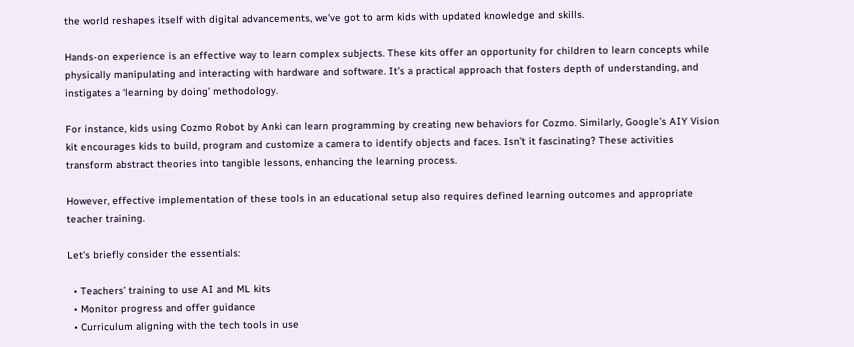the world reshapes itself with digital advancements, we’ve got to arm kids with updated knowledge and skills.

Hands-on experience is an effective way to learn complex subjects. These kits offer an opportunity for children to learn concepts while physically manipulating and interacting with hardware and software. It’s a practical approach that fosters depth of understanding, and instigates a ‘learning by doing’ methodology.

For instance, kids using Cozmo Robot by Anki can learn programming by creating new behaviors for Cozmo. Similarly, Google’s AIY Vision kit encourages kids to build, program and customize a camera to identify objects and faces. Isn’t it fascinating? These activities transform abstract theories into tangible lessons, enhancing the learning process.

However, effective implementation of these tools in an educational setup also requires defined learning outcomes and appropriate teacher training.

Let’s briefly consider the essentials:

  • Teachers’ training to use AI and ML kits
  • Monitor progress and offer guidance
  • Curriculum aligning with the tech tools in use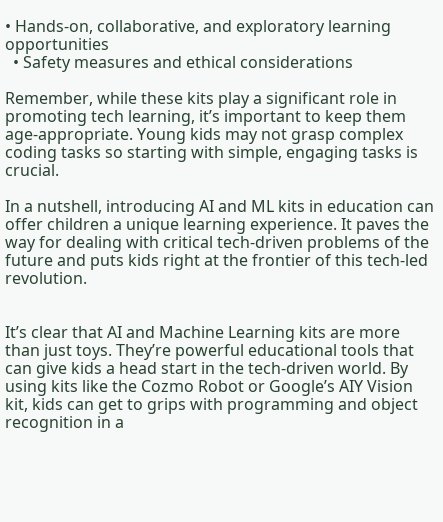• Hands-on, collaborative, and exploratory learning opportunities
  • Safety measures and ethical considerations

Remember, while these kits play a significant role in promoting tech learning, it’s important to keep them age-appropriate. Young kids may not grasp complex coding tasks so starting with simple, engaging tasks is crucial.

In a nutshell, introducing AI and ML kits in education can offer children a unique learning experience. It paves the way for dealing with critical tech-driven problems of the future and puts kids right at the frontier of this tech-led revolution.


It’s clear that AI and Machine Learning kits are more than just toys. They’re powerful educational tools that can give kids a head start in the tech-driven world. By using kits like the Cozmo Robot or Google’s AIY Vision kit, kids can get to grips with programming and object recognition in a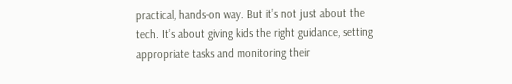practical, hands-on way. But it’s not just about the tech. It’s about giving kids the right guidance, setting appropriate tasks and monitoring their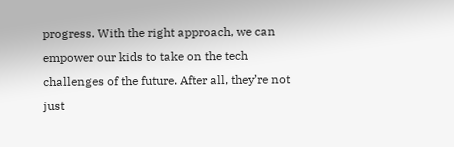progress. With the right approach, we can empower our kids to take on the tech challenges of the future. After all, they’re not just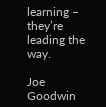learning – they’re leading the way.

Joe Goodwin